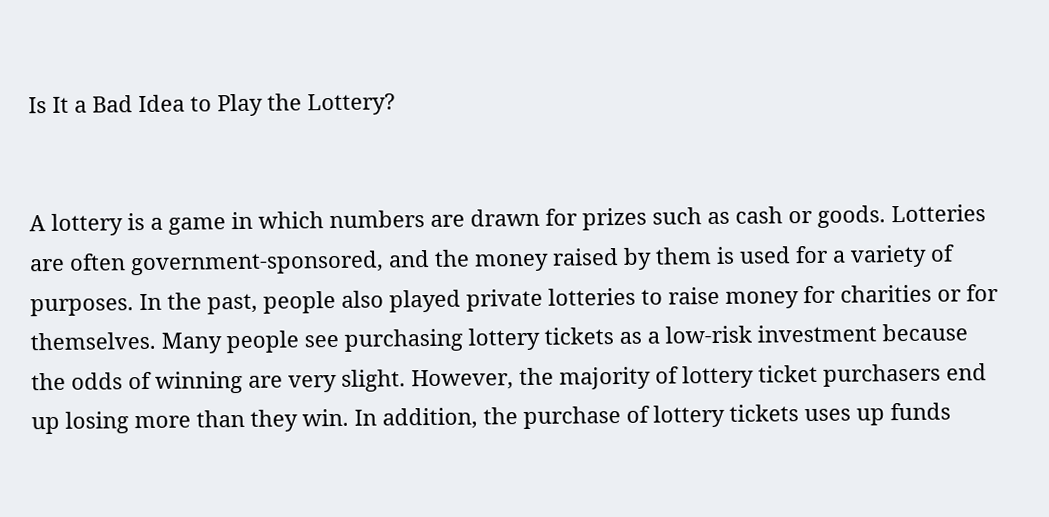Is It a Bad Idea to Play the Lottery?


A lottery is a game in which numbers are drawn for prizes such as cash or goods. Lotteries are often government-sponsored, and the money raised by them is used for a variety of purposes. In the past, people also played private lotteries to raise money for charities or for themselves. Many people see purchasing lottery tickets as a low-risk investment because the odds of winning are very slight. However, the majority of lottery ticket purchasers end up losing more than they win. In addition, the purchase of lottery tickets uses up funds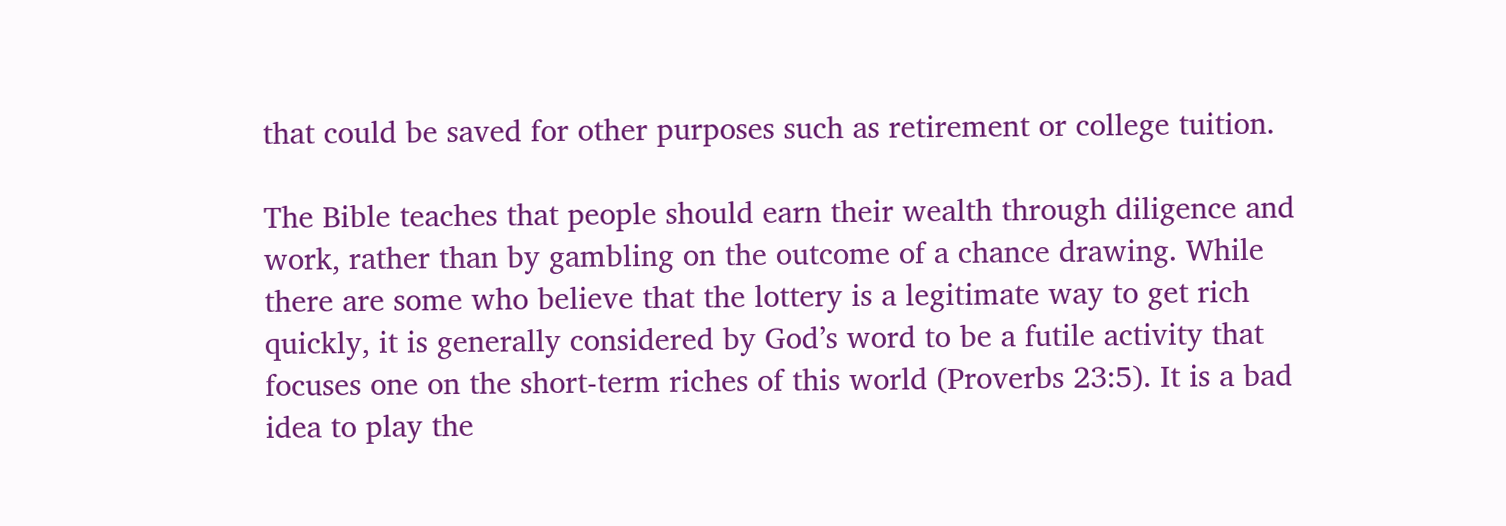that could be saved for other purposes such as retirement or college tuition.

The Bible teaches that people should earn their wealth through diligence and work, rather than by gambling on the outcome of a chance drawing. While there are some who believe that the lottery is a legitimate way to get rich quickly, it is generally considered by God’s word to be a futile activity that focuses one on the short-term riches of this world (Proverbs 23:5). It is a bad idea to play the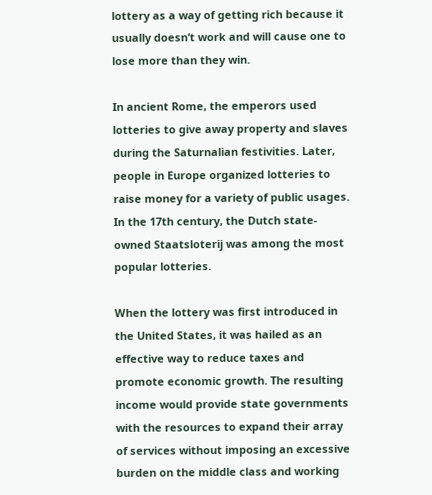lottery as a way of getting rich because it usually doesn’t work and will cause one to lose more than they win.

In ancient Rome, the emperors used lotteries to give away property and slaves during the Saturnalian festivities. Later, people in Europe organized lotteries to raise money for a variety of public usages. In the 17th century, the Dutch state-owned Staatsloterij was among the most popular lotteries.

When the lottery was first introduced in the United States, it was hailed as an effective way to reduce taxes and promote economic growth. The resulting income would provide state governments with the resources to expand their array of services without imposing an excessive burden on the middle class and working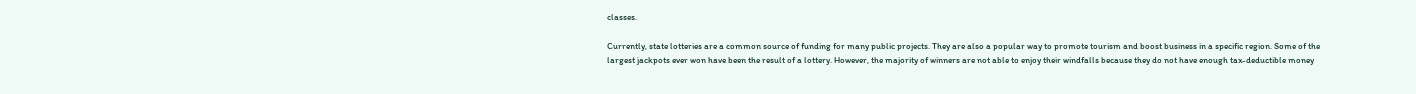classes.

Currently, state lotteries are a common source of funding for many public projects. They are also a popular way to promote tourism and boost business in a specific region. Some of the largest jackpots ever won have been the result of a lottery. However, the majority of winners are not able to enjoy their windfalls because they do not have enough tax-deductible money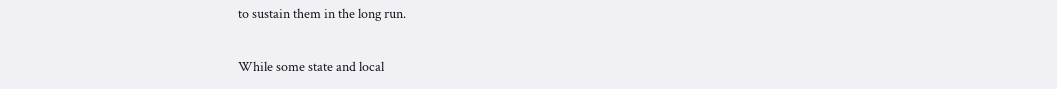to sustain them in the long run.

While some state and local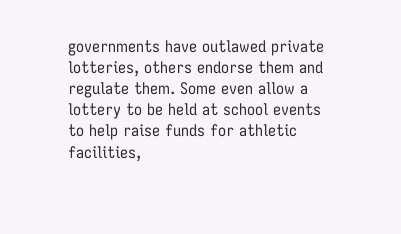governments have outlawed private lotteries, others endorse them and regulate them. Some even allow a lottery to be held at school events to help raise funds for athletic facilities,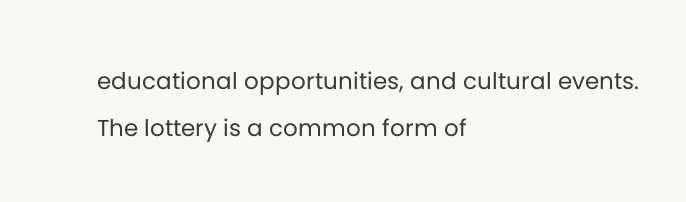educational opportunities, and cultural events. The lottery is a common form of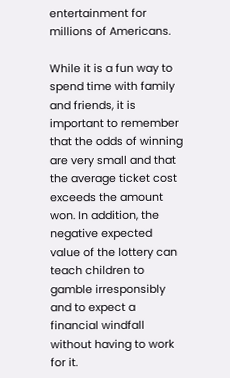entertainment for millions of Americans.

While it is a fun way to spend time with family and friends, it is important to remember that the odds of winning are very small and that the average ticket cost exceeds the amount won. In addition, the negative expected value of the lottery can teach children to gamble irresponsibly and to expect a financial windfall without having to work for it.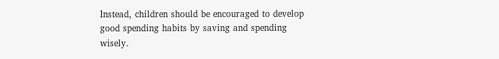Instead, children should be encouraged to develop good spending habits by saving and spending wisely.